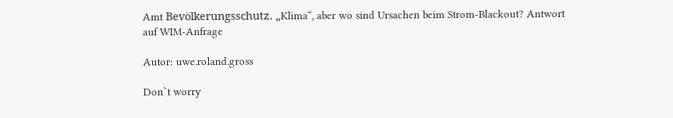Amt Bevölkerungsschutz. „Klima“, aber wo sind Ursachen beim Strom-Blackout? Antwort auf WIM-Anfrage

Autor: uwe.roland.gross

Don`t worry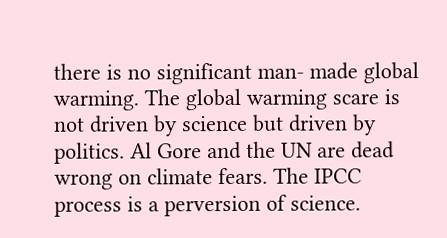there is no significant man- made global warming. The global warming scare is not driven by science but driven by politics. Al Gore and the UN are dead wrong on climate fears. The IPCC process is a perversion of science.